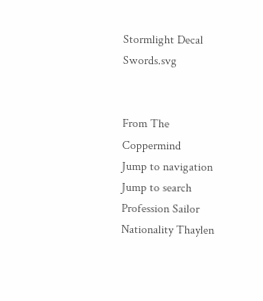Stormlight Decal Swords.svg


From The Coppermind
Jump to navigation Jump to search
Profession Sailor
Nationality Thaylen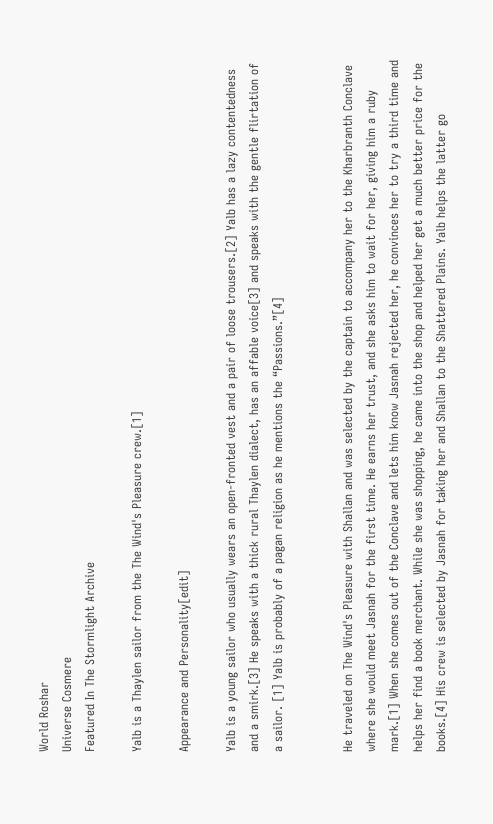World Roshar
Universe Cosmere
Featured In The Stormlight Archive

Yalb is a Thaylen sailor from the The Wind's Pleasure crew.[1]

Appearance and Personality[edit]

Yalb is a young sailor who usually wears an open-fronted vest and a pair of loose trousers.[2] Yalb has a lazy contentedness and a smirk.[3] He speaks with a thick rural Thaylen dialect, has an affable voice[3] and speaks with the gentle flirtation of a sailor. [1] Yalb is probably of a pagan religion as he mentions the “Passions.”[4]


He traveled on The Wind's Pleasure with Shallan and was selected by the captain to accompany her to the Kharbranth Conclave where she would meet Jasnah for the first time. He earns her trust, and she asks him to wait for her, giving him a ruby mark.[1] When she comes out of the Conclave and lets him know Jasnah rejected her, he convinces her to try a third time and helps her find a book merchant. While she was shopping, he came into the shop and helped her get a much better price for the books.[4] His crew is selected by Jasnah for taking her and Shallan to the Shattered Plains. Yalb helps the latter go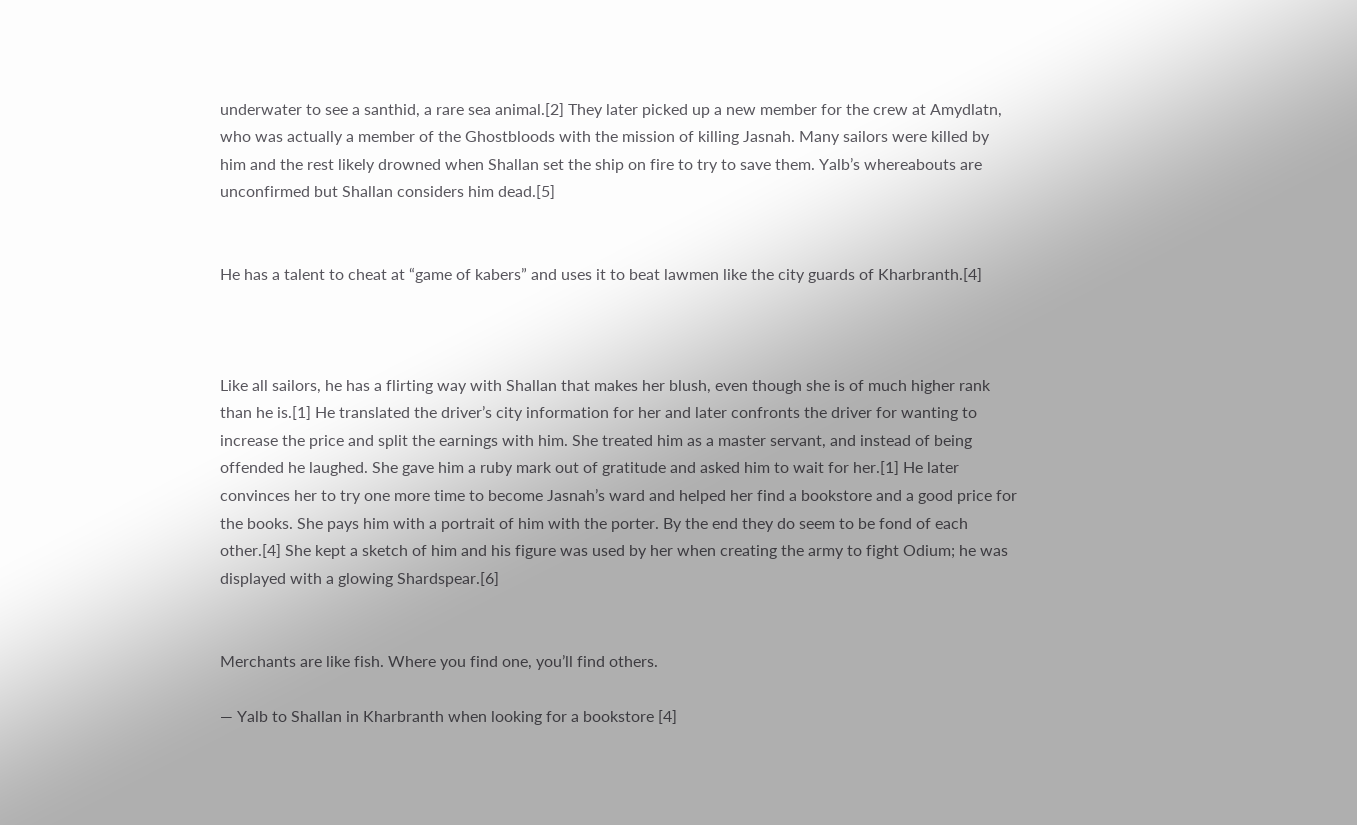underwater to see a santhid, a rare sea animal.[2] They later picked up a new member for the crew at Amydlatn, who was actually a member of the Ghostbloods with the mission of killing Jasnah. Many sailors were killed by him and the rest likely drowned when Shallan set the ship on fire to try to save them. Yalb’s whereabouts are unconfirmed but Shallan considers him dead.[5]


He has a talent to cheat at “game of kabers” and uses it to beat lawmen like the city guards of Kharbranth.[4]



Like all sailors, he has a flirting way with Shallan that makes her blush, even though she is of much higher rank than he is.[1] He translated the driver’s city information for her and later confronts the driver for wanting to increase the price and split the earnings with him. She treated him as a master servant, and instead of being offended he laughed. She gave him a ruby mark out of gratitude and asked him to wait for her.[1] He later convinces her to try one more time to become Jasnah’s ward and helped her find a bookstore and a good price for the books. She pays him with a portrait of him with the porter. By the end they do seem to be fond of each other.[4] She kept a sketch of him and his figure was used by her when creating the army to fight Odium; he was displayed with a glowing Shardspear.[6]


Merchants are like fish. Where you find one, you’ll find others.

— Yalb to Shallan in Kharbranth when looking for a bookstore [4]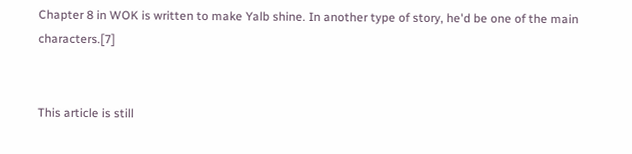Chapter 8 in WOK is written to make Yalb shine. In another type of story, he'd be one of the main characters.[7]


This article is still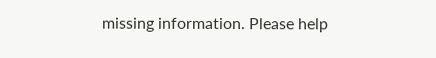missing information. Please help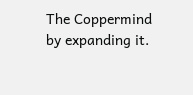The Coppermind by expanding it.